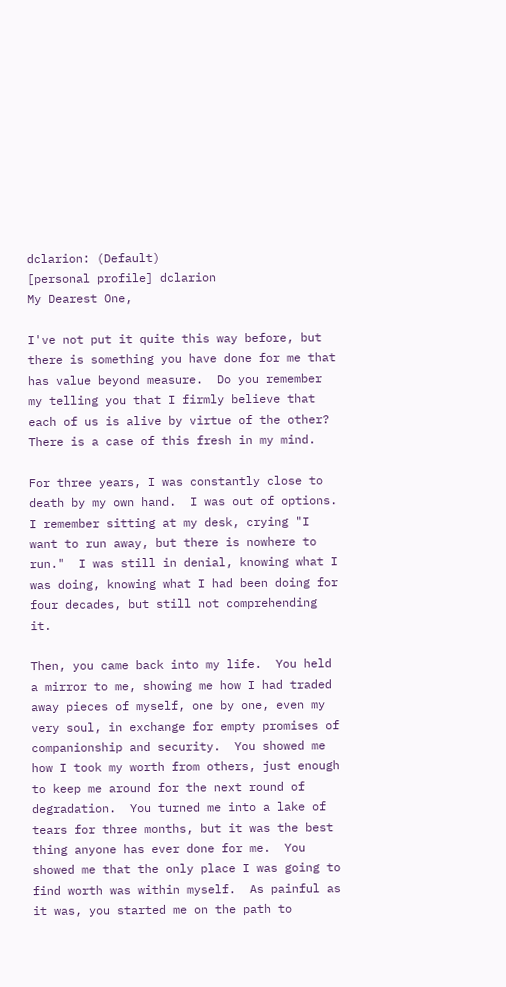dclarion: (Default)
[personal profile] dclarion
My Dearest One,

I've not put it quite this way before, but there is something you have done for me that has value beyond measure.  Do you remember my telling you that I firmly believe that each of us is alive by virtue of the other?  There is a case of this fresh in my mind.

For three years, I was constantly close to death by my own hand.  I was out of options.  I remember sitting at my desk, crying "I want to run away, but there is nowhere to run."  I was still in denial, knowing what I was doing, knowing what I had been doing for four decades, but still not comprehending it.

Then, you came back into my life.  You held a mirror to me, showing me how I had traded away pieces of myself, one by one, even my very soul, in exchange for empty promises of companionship and security.  You showed me how I took my worth from others, just enough to keep me around for the next round of degradation.  You turned me into a lake of tears for three months, but it was the best thing anyone has ever done for me.  You showed me that the only place I was going to find worth was within myself.  As painful as it was, you started me on the path to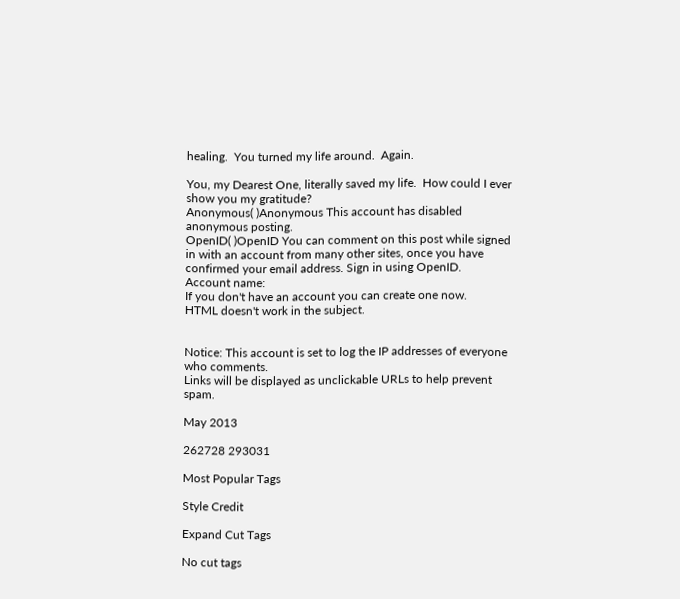healing.  You turned my life around.  Again.

You, my Dearest One, literally saved my life.  How could I ever show you my gratitude?
Anonymous( )Anonymous This account has disabled anonymous posting.
OpenID( )OpenID You can comment on this post while signed in with an account from many other sites, once you have confirmed your email address. Sign in using OpenID.
Account name:
If you don't have an account you can create one now.
HTML doesn't work in the subject.


Notice: This account is set to log the IP addresses of everyone who comments.
Links will be displayed as unclickable URLs to help prevent spam.

May 2013

262728 293031

Most Popular Tags

Style Credit

Expand Cut Tags

No cut tags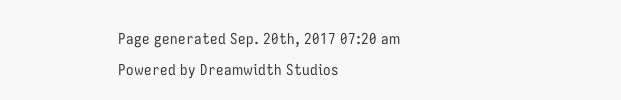Page generated Sep. 20th, 2017 07:20 am
Powered by Dreamwidth Studios